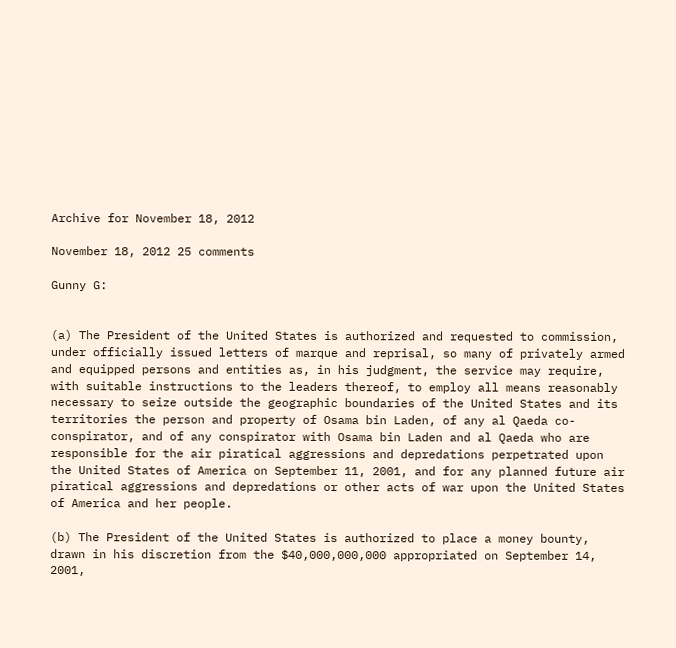Archive for November 18, 2012

November 18, 2012 25 comments

Gunny G:


(a) The President of the United States is authorized and requested to commission, under officially issued letters of marque and reprisal, so many of privately armed and equipped persons and entities as, in his judgment, the service may require, with suitable instructions to the leaders thereof, to employ all means reasonably necessary to seize outside the geographic boundaries of the United States and its territories the person and property of Osama bin Laden, of any al Qaeda co-conspirator, and of any conspirator with Osama bin Laden and al Qaeda who are responsible for the air piratical aggressions and depredations perpetrated upon the United States of America on September 11, 2001, and for any planned future air piratical aggressions and depredations or other acts of war upon the United States of America and her people.

(b) The President of the United States is authorized to place a money bounty, drawn in his discretion from the $40,000,000,000 appropriated on September 14, 2001,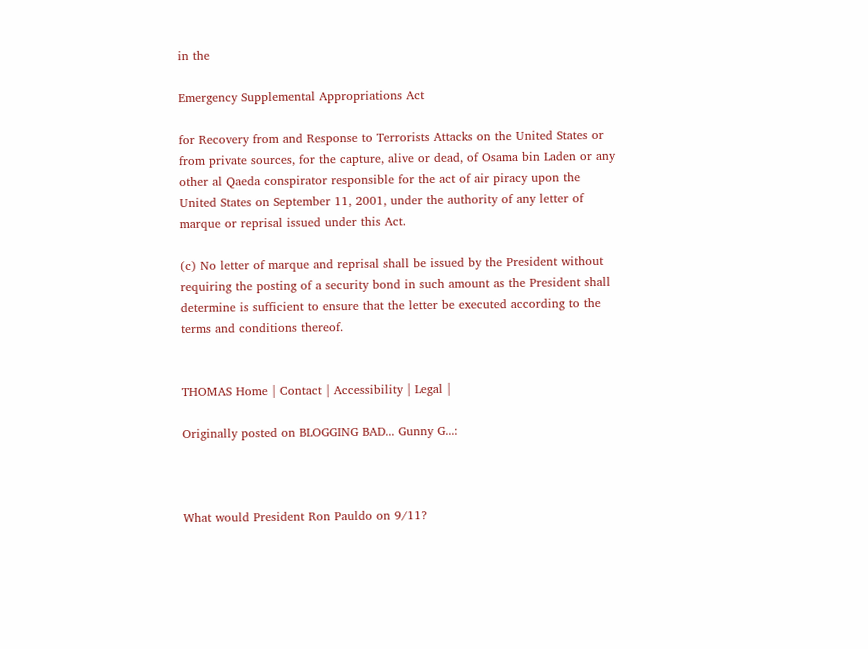in the

Emergency Supplemental Appropriations Act

for Recovery from and Response to Terrorists Attacks on the United States or from private sources, for the capture, alive or dead, of Osama bin Laden or any other al Qaeda conspirator responsible for the act of air piracy upon the United States on September 11, 2001, under the authority of any letter of marque or reprisal issued under this Act.

(c) No letter of marque and reprisal shall be issued by the President without requiring the posting of a security bond in such amount as the President shall determine is sufficient to ensure that the letter be executed according to the terms and conditions thereof.


THOMAS Home | Contact | Accessibility | Legal |

Originally posted on BLOGGING BAD... Gunny G...:



What would President Ron Pauldo on 9/11?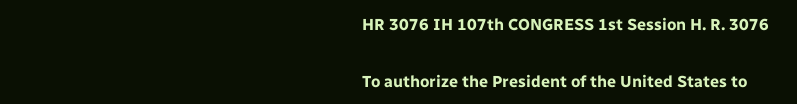HR 3076 IH 107th CONGRESS 1st Session H. R. 3076


To authorize the President of the United States to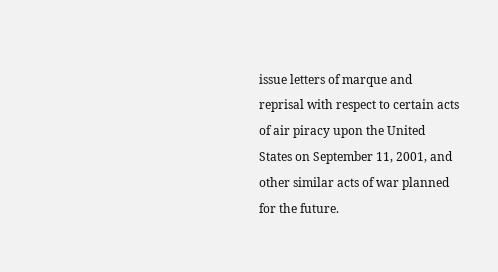issue letters of marque and reprisal with respect to certain acts of air piracy upon the United States on September 11, 2001, and other similar acts of war planned for the future.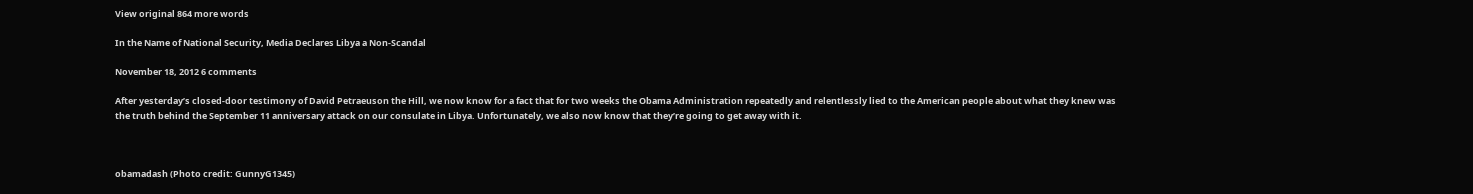View original 864 more words

In the Name of National Security, Media Declares Libya a Non-Scandal

November 18, 2012 6 comments

After yesterday’s closed-door testimony of David Petraeuson the Hill, we now know for a fact that for two weeks the Obama Administration repeatedly and relentlessly lied to the American people about what they knew was the truth behind the September 11 anniversary attack on our consulate in Libya. Unfortunately, we also now know that they’re going to get away with it.



obamadash (Photo credit: GunnyG1345)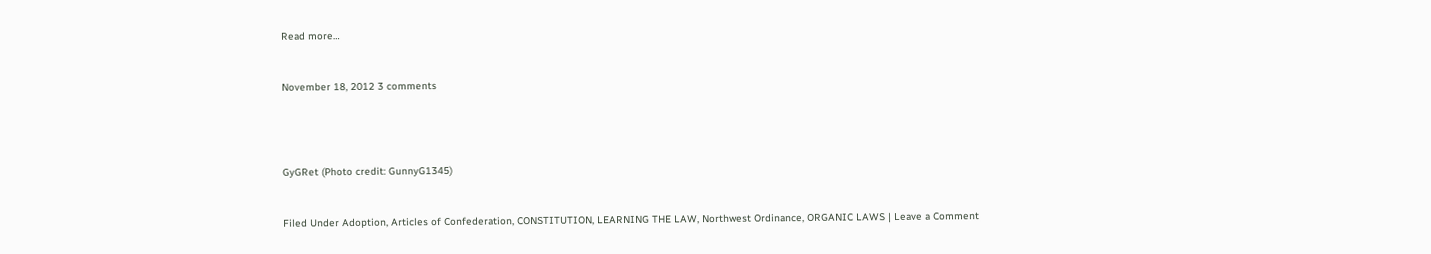Read more…


November 18, 2012 3 comments




GyGRet (Photo credit: GunnyG1345)


Filed Under Adoption, Articles of Confederation, CONSTITUTION, LEARNING THE LAW, Northwest Ordinance, ORGANIC LAWS | Leave a Comment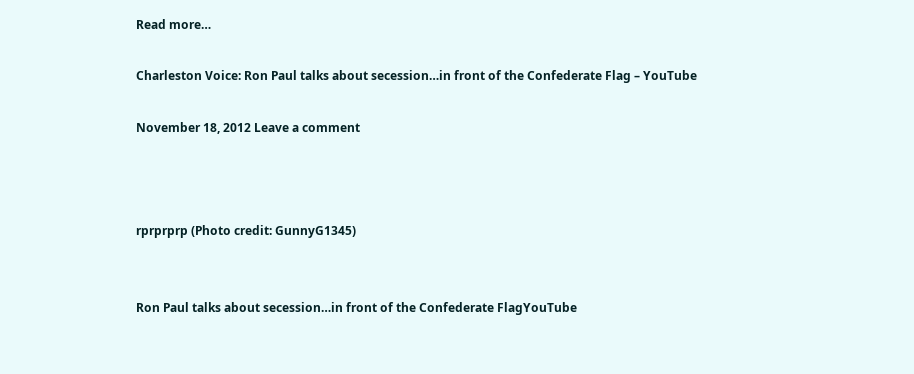Read more…

Charleston Voice: Ron Paul talks about secession…in front of the Confederate Flag – YouTube

November 18, 2012 Leave a comment



rprprprp (Photo credit: GunnyG1345)


Ron Paul talks about secession…in front of the Confederate FlagYouTube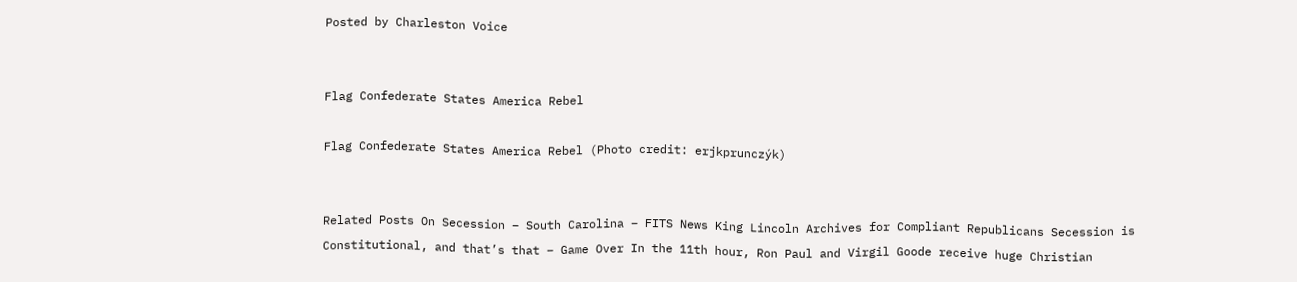Posted by Charleston Voice


Flag Confederate States America Rebel

Flag Confederate States America Rebel (Photo credit: erjkprunczýk)


Related Posts On Secession – South Carolina – FITS News King Lincoln Archives for Compliant Republicans Secession is Constitutional, and that’s that – Game Over In the 11th hour, Ron Paul and Virgil Goode receive huge Christian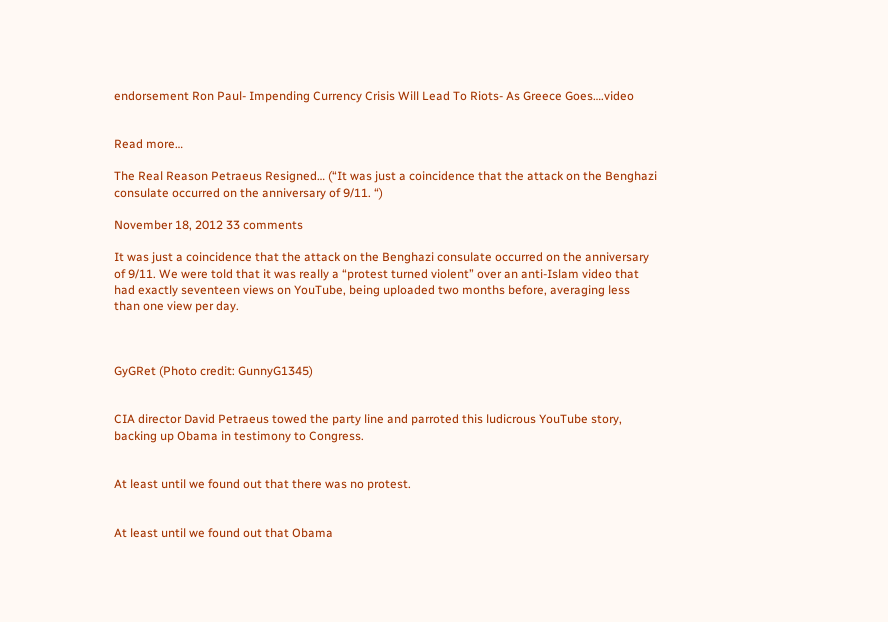endorsement Ron Paul- Impending Currency Crisis Will Lead To Riots- As Greece Goes….video


Read more…

The Real Reason Petraeus Resigned… (“It was just a coincidence that the attack on the Benghazi consulate occurred on the anniversary of 9/11. “)

November 18, 2012 33 comments

It was just a coincidence that the attack on the Benghazi consulate occurred on the anniversary of 9/11. We were told that it was really a “protest turned violent” over an anti-Islam video that had exactly seventeen views on YouTube, being uploaded two months before, averaging less than one view per day.



GyGRet (Photo credit: GunnyG1345)


CIA director David Petraeus towed the party line and parroted this ludicrous YouTube story, backing up Obama in testimony to Congress.


At least until we found out that there was no protest.


At least until we found out that Obama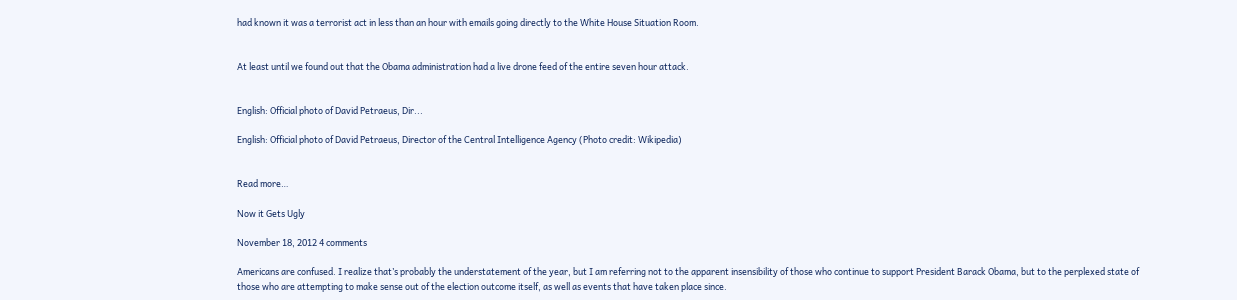had known it was a terrorist act in less than an hour with emails going directly to the White House Situation Room.


At least until we found out that the Obama administration had a live drone feed of the entire seven hour attack.


English: Official photo of David Petraeus, Dir...

English: Official photo of David Petraeus, Director of the Central Intelligence Agency (Photo credit: Wikipedia)


Read more…

Now it Gets Ugly

November 18, 2012 4 comments

Americans are confused. I realize that’s probably the understatement of the year, but I am referring not to the apparent insensibility of those who continue to support President Barack Obama, but to the perplexed state of those who are attempting to make sense out of the election outcome itself, as well as events that have taken place since.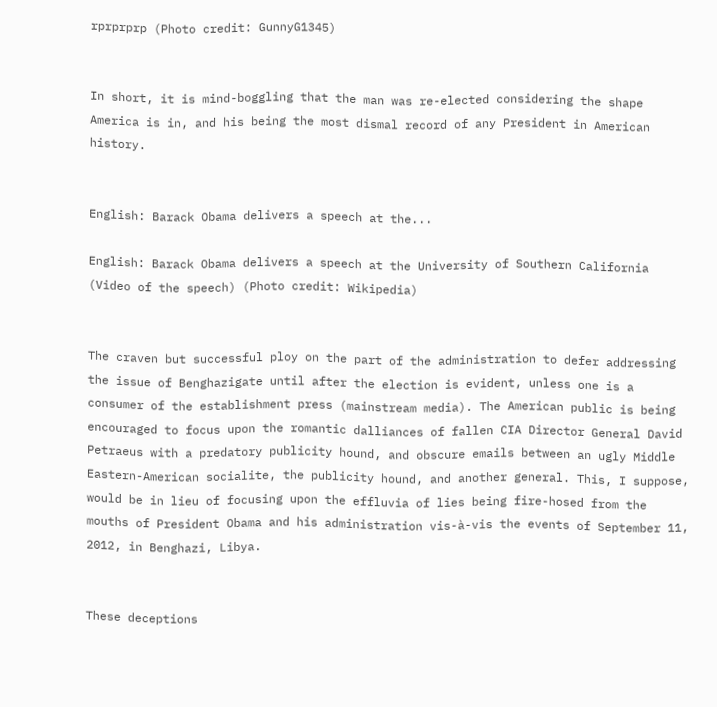rprprprp (Photo credit: GunnyG1345)


In short, it is mind-boggling that the man was re-elected considering the shape America is in, and his being the most dismal record of any President in American history.


English: Barack Obama delivers a speech at the...

English: Barack Obama delivers a speech at the University of Southern California (Video of the speech) (Photo credit: Wikipedia)


The craven but successful ploy on the part of the administration to defer addressing the issue of Benghazigate until after the election is evident, unless one is a consumer of the establishment press (mainstream media). The American public is being encouraged to focus upon the romantic dalliances of fallen CIA Director General David Petraeus with a predatory publicity hound, and obscure emails between an ugly Middle Eastern-American socialite, the publicity hound, and another general. This, I suppose, would be in lieu of focusing upon the effluvia of lies being fire-hosed from the mouths of President Obama and his administration vis-à-vis the events of September 11, 2012, in Benghazi, Libya.


These deceptions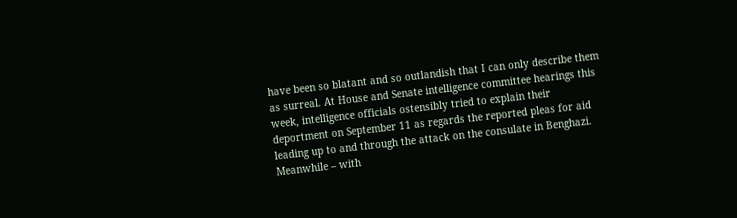have been so blatant and so outlandish that I can only describe them as surreal. At House and Senate intelligence committee hearings this week, intelligence officials ostensibly tried to explain their deportment on September 11 as regards the reported pleas for aid leading up to and through the attack on the consulate in Benghazi. Meanwhile – with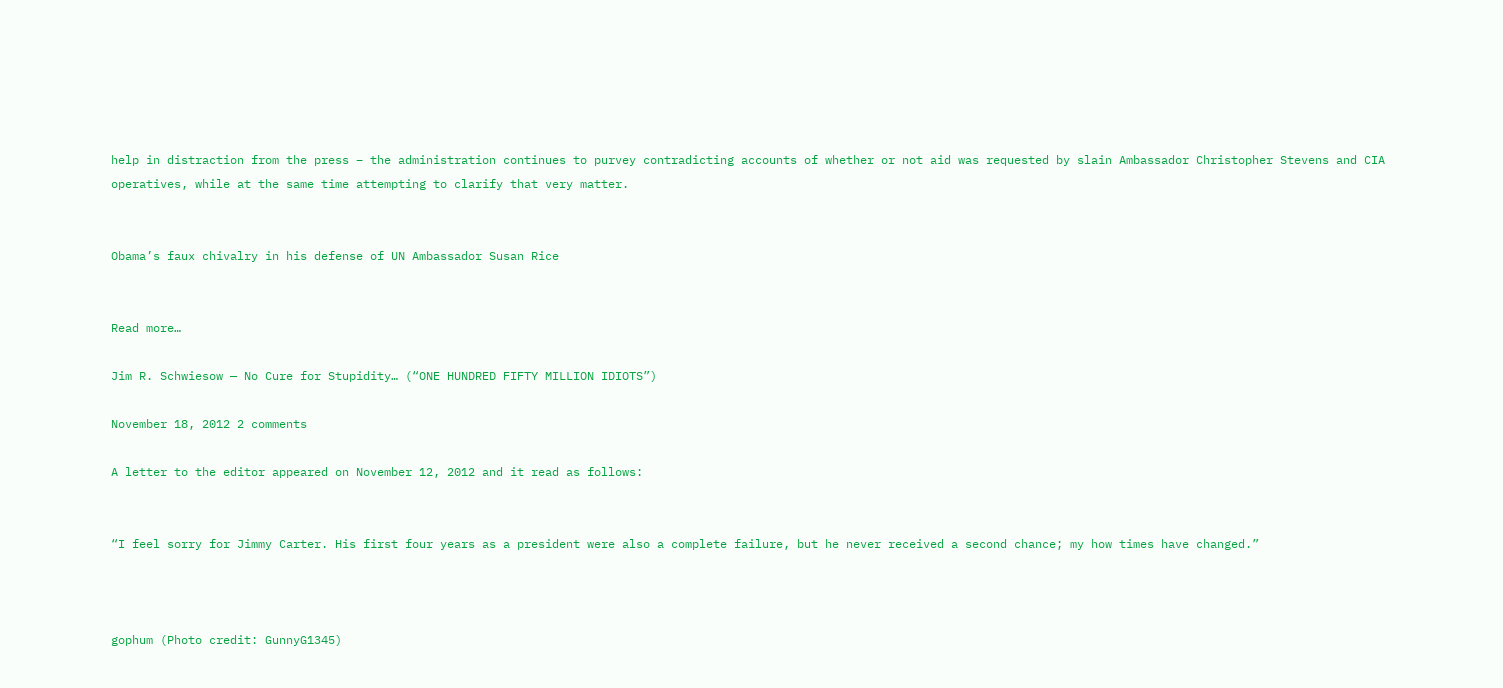help in distraction from the press – the administration continues to purvey contradicting accounts of whether or not aid was requested by slain Ambassador Christopher Stevens and CIA operatives, while at the same time attempting to clarify that very matter.


Obama’s faux chivalry in his defense of UN Ambassador Susan Rice


Read more…

Jim R. Schwiesow — No Cure for Stupidity… (“ONE HUNDRED FIFTY MILLION IDIOTS”)

November 18, 2012 2 comments

A letter to the editor appeared on November 12, 2012 and it read as follows:


“I feel sorry for Jimmy Carter. His first four years as a president were also a complete failure, but he never received a second chance; my how times have changed.”



gophum (Photo credit: GunnyG1345)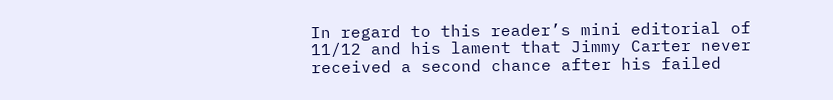In regard to this reader’s mini editorial of 11/12 and his lament that Jimmy Carter never received a second chance after his failed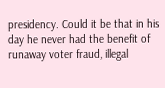presidency. Could it be that in his day he never had the benefit of runaway voter fraud, illegal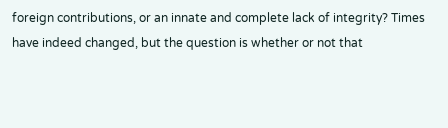foreign contributions, or an innate and complete lack of integrity? Times have indeed changed, but the question is whether or not that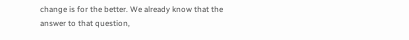change is for the better. We already know that the answer to that question,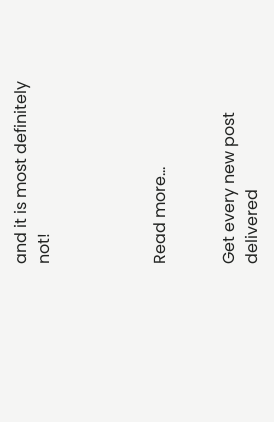and it is most definitely not!




Read more…


Get every new post delivered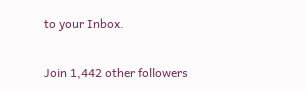to your Inbox.

Join 1,442 other followers